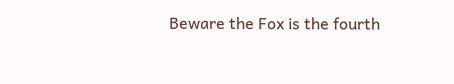Beware the Fox is the fourth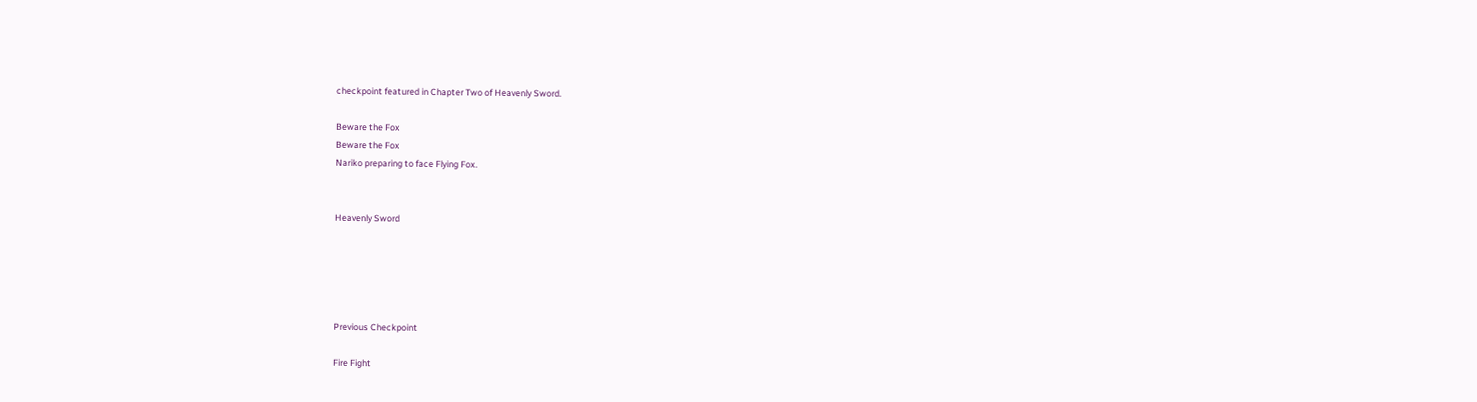checkpoint featured in Chapter Two of Heavenly Sword.

Beware the Fox
Beware the Fox
Nariko preparing to face Flying Fox.


Heavenly Sword





Previous Checkpoint

Fire Fight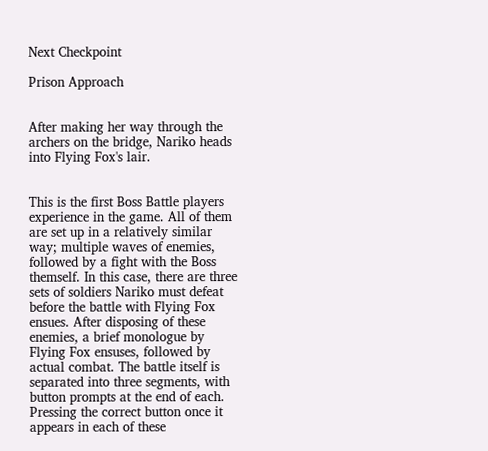Next Checkpoint

Prison Approach


After making her way through the archers on the bridge, Nariko heads into Flying Fox's lair.


This is the first Boss Battle players experience in the game. All of them are set up in a relatively similar way; multiple waves of enemies, followed by a fight with the Boss themself. In this case, there are three sets of soldiers Nariko must defeat before the battle with Flying Fox ensues. After disposing of these enemies, a brief monologue by Flying Fox ensuses, followed by actual combat. The battle itself is separated into three segments, with button prompts at the end of each. Pressing the correct button once it appears in each of these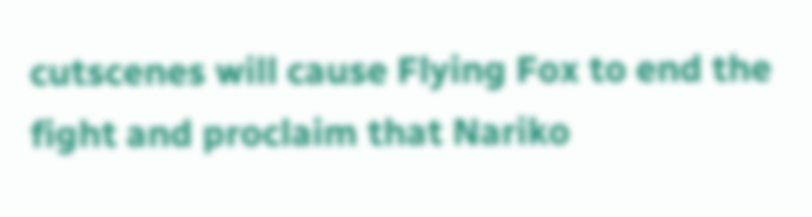cutscenes will cause Flying Fox to end the fight and proclaim that Nariko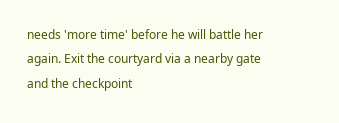needs 'more time' before he will battle her again. Exit the courtyard via a nearby gate and the checkpoint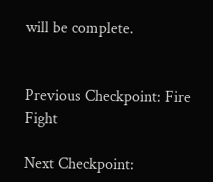will be complete.


Previous Checkpoint: Fire Fight

Next Checkpoint: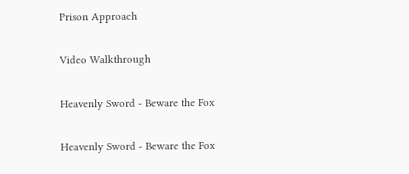Prison Approach

Video Walkthrough

Heavenly Sword - Beware the Fox

Heavenly Sword - Beware the Fox